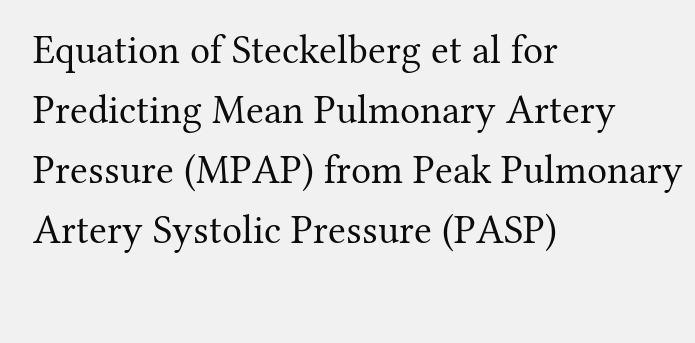Equation of Steckelberg et al for Predicting Mean Pulmonary Artery Pressure (MPAP) from Peak Pulmonary Artery Systolic Pressure (PASP)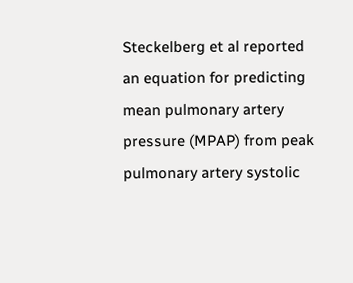Steckelberg et al reported an equation for predicting mean pulmonary artery pressure (MPAP) from peak pulmonary artery systolic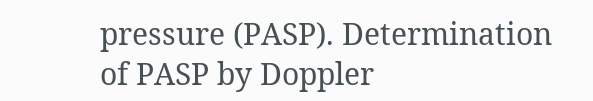pressure (PASP). Determination of PASP by Doppler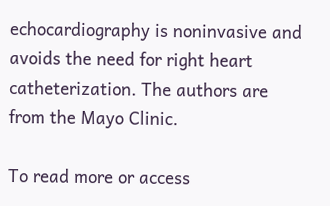echocardiography is noninvasive and avoids the need for right heart catheterization. The authors are from the Mayo Clinic.

To read more or access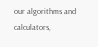our algorithms and calculators,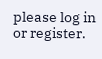please log in or register.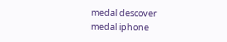medal descover
medal iphone